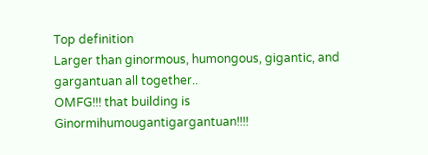Top definition
Larger than ginormous, humongous, gigantic, and gargantuan all together..
OMFG!!! that building is Ginormihumougantigargantuan!!!!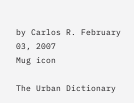by Carlos R. February 03, 2007
Mug icon

The Urban Dictionary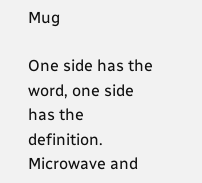Mug

One side has the word, one side has the definition. Microwave and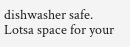dishwasher safe. Lotsa space for your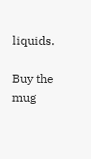liquids.

Buy the mug